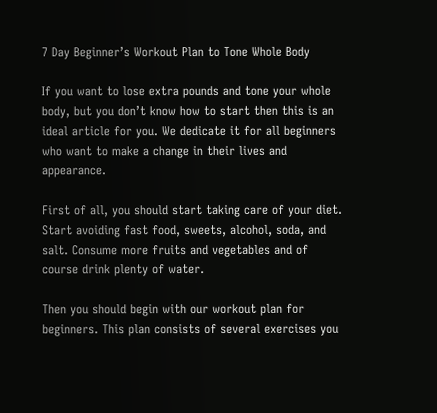7 Day Beginner’s Workout Plan to Tone Whole Body

If you want to lose extra pounds and tone your whole body, but you don’t know how to start then this is an ideal article for you. We dedicate it for all beginners who want to make a change in their lives and appearance.

First of all, you should start taking care of your diet. Start avoiding fast food, sweets, alcohol, soda, and salt. Consume more fruits and vegetables and of course drink plenty of water.

Then you should begin with our workout plan for beginners. This plan consists of several exercises you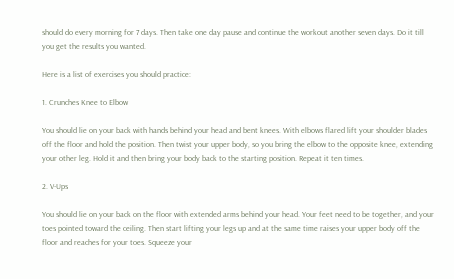should do every morning for 7 days. Then take one day pause and continue the workout another seven days. Do it till you get the results you wanted.

Here is a list of exercises you should practice:

1. Crunches Knee to Elbow

You should lie on your back with hands behind your head and bent knees. With elbows flared lift your shoulder blades off the floor and hold the position. Then twist your upper body, so you bring the elbow to the opposite knee, extending your other leg. Hold it and then bring your body back to the starting position. Repeat it ten times.

2. V-Ups

You should lie on your back on the floor with extended arms behind your head. Your feet need to be together, and your toes pointed toward the ceiling. Then start lifting your legs up and at the same time raises your upper body off the floor and reaches for your toes. Squeeze your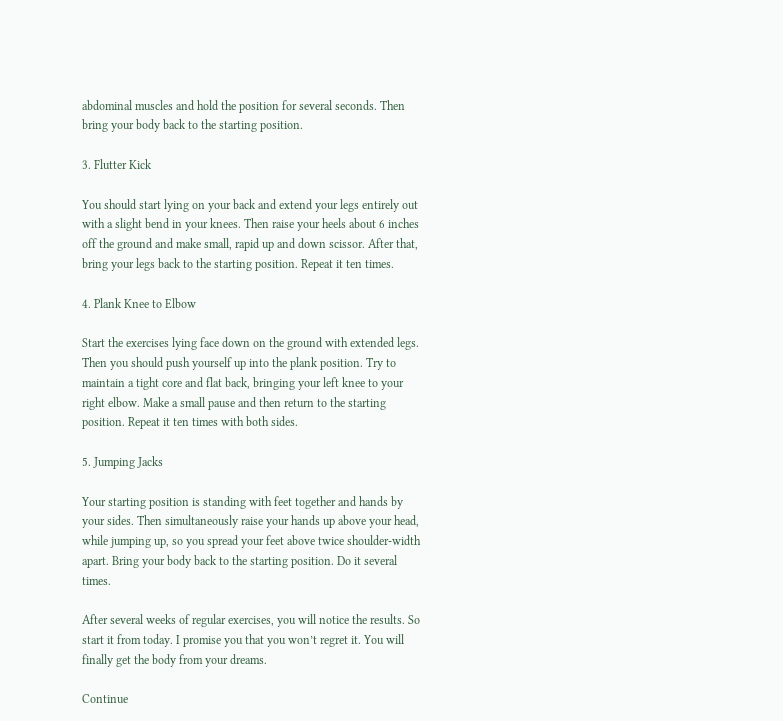abdominal muscles and hold the position for several seconds. Then bring your body back to the starting position.

3. Flutter Kick

You should start lying on your back and extend your legs entirely out with a slight bend in your knees. Then raise your heels about 6 inches off the ground and make small, rapid up and down scissor. After that, bring your legs back to the starting position. Repeat it ten times.

4. Plank Knee to Elbow

Start the exercises lying face down on the ground with extended legs. Then you should push yourself up into the plank position. Try to maintain a tight core and flat back, bringing your left knee to your right elbow. Make a small pause and then return to the starting position. Repeat it ten times with both sides.

5. Jumping Jacks

Your starting position is standing with feet together and hands by your sides. Then simultaneously raise your hands up above your head, while jumping up, so you spread your feet above twice shoulder-width apart. Bring your body back to the starting position. Do it several times.

After several weeks of regular exercises, you will notice the results. So start it from today. I promise you that you won’t regret it. You will finally get the body from your dreams.

Continue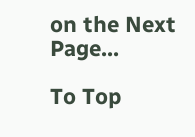on the Next Page...

To Top